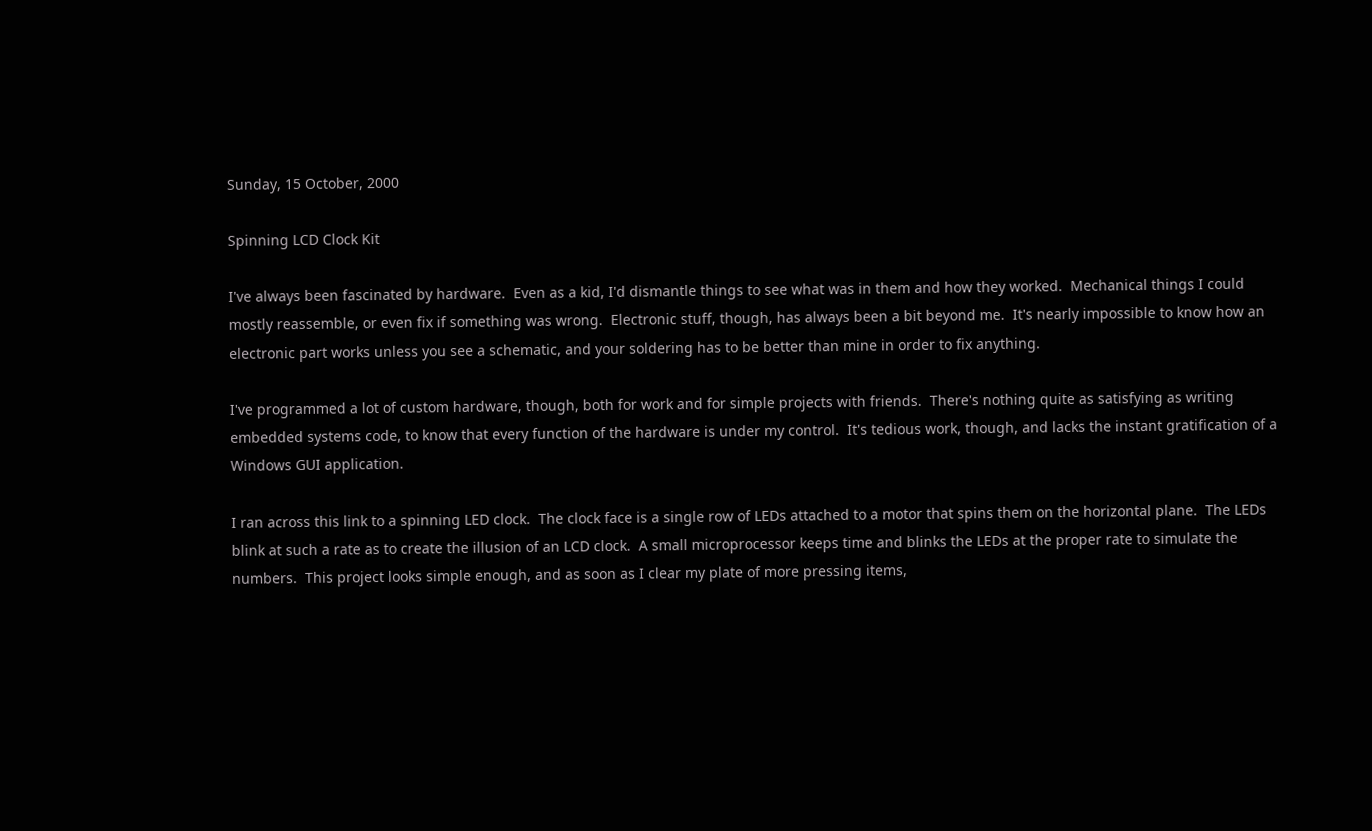Sunday, 15 October, 2000

Spinning LCD Clock Kit

I've always been fascinated by hardware.  Even as a kid, I'd dismantle things to see what was in them and how they worked.  Mechanical things I could mostly reassemble, or even fix if something was wrong.  Electronic stuff, though, has always been a bit beyond me.  It's nearly impossible to know how an electronic part works unless you see a schematic, and your soldering has to be better than mine in order to fix anything.

I've programmed a lot of custom hardware, though, both for work and for simple projects with friends.  There's nothing quite as satisfying as writing embedded systems code, to know that every function of the hardware is under my control.  It's tedious work, though, and lacks the instant gratification of a Windows GUI application.

I ran across this link to a spinning LED clock.  The clock face is a single row of LEDs attached to a motor that spins them on the horizontal plane.  The LEDs blink at such a rate as to create the illusion of an LCD clock.  A small microprocessor keeps time and blinks the LEDs at the proper rate to simulate the numbers.  This project looks simple enough, and as soon as I clear my plate of more pressing items,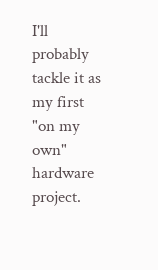I'll probably tackle it as my first "on my own" hardware project.